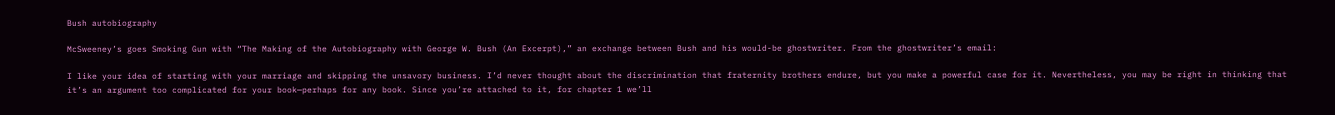Bush autobiography

McSweeney’s goes Smoking Gun with “The Making of the Autobiography with George W. Bush (An Excerpt),” an exchange between Bush and his would-be ghostwriter. From the ghostwriter’s email:

I like your idea of starting with your marriage and skipping the unsavory business. I’d never thought about the discrimination that fraternity brothers endure, but you make a powerful case for it. Nevertheless, you may be right in thinking that it’s an argument too complicated for your book—perhaps for any book. Since you’re attached to it, for chapter 1 we’ll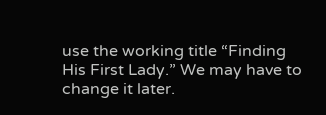use the working title “Finding His First Lady.” We may have to change it later.